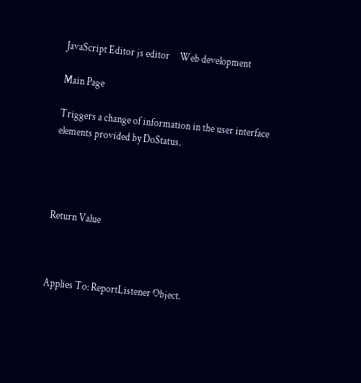JavaScript Editor js editor     Web development

Main Page

Triggers a change of information in the user interface elements provided by DoStatus.




Return Value



Applies To: ReportListener Object.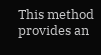This method provides an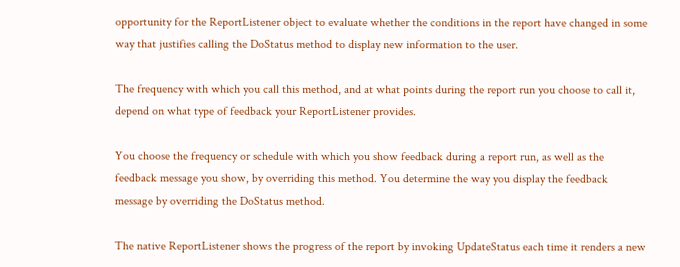opportunity for the ReportListener object to evaluate whether the conditions in the report have changed in some way that justifies calling the DoStatus method to display new information to the user.

The frequency with which you call this method, and at what points during the report run you choose to call it, depend on what type of feedback your ReportListener provides.

You choose the frequency or schedule with which you show feedback during a report run, as well as the feedback message you show, by overriding this method. You determine the way you display the feedback message by overriding the DoStatus method.

The native ReportListener shows the progress of the report by invoking UpdateStatus each time it renders a new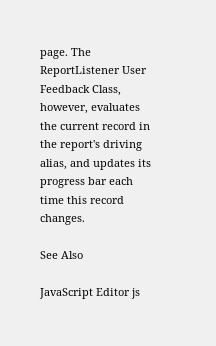page. The ReportListener User Feedback Class, however, evaluates the current record in the report's driving alias, and updates its progress bar each time this record changes.

See Also

JavaScript Editor js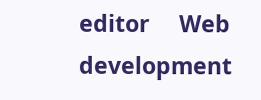editor     Web development